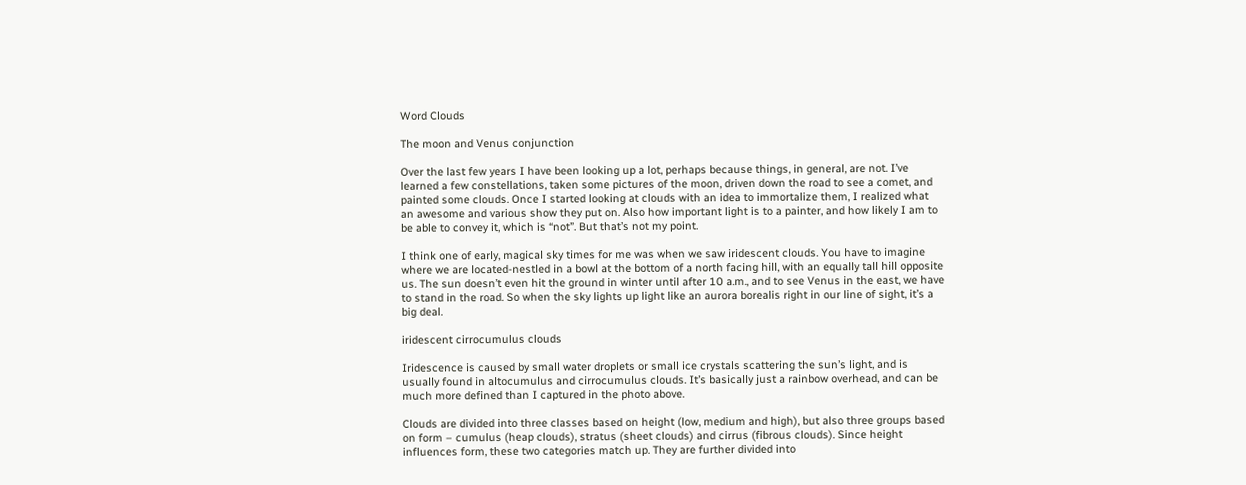Word Clouds

The moon and Venus conjunction

Over the last few years I have been looking up a lot, perhaps because things, in general, are not. I’ve learned a few constellations, taken some pictures of the moon, driven down the road to see a comet, and painted some clouds. Once I started looking at clouds with an idea to immortalize them, I realized what an awesome and various show they put on. Also how important light is to a painter, and how likely I am to be able to convey it, which is “not”. But that’s not my point.

I think one of early, magical sky times for me was when we saw iridescent clouds. You have to imagine where we are located-nestled in a bowl at the bottom of a north facing hill, with an equally tall hill opposite us. The sun doesn’t even hit the ground in winter until after 10 a.m., and to see Venus in the east, we have to stand in the road. So when the sky lights up light like an aurora borealis right in our line of sight, it’s a big deal.

iridescent cirrocumulus clouds

Iridescence is caused by small water droplets or small ice crystals scattering the sun’s light, and is usually found in altocumulus and cirrocumulus clouds. It’s basically just a rainbow overhead, and can be much more defined than I captured in the photo above.

Clouds are divided into three classes based on height (low, medium and high), but also three groups based on form – cumulus (heap clouds), stratus (sheet clouds) and cirrus (fibrous clouds). Since height influences form, these two categories match up. They are further divided into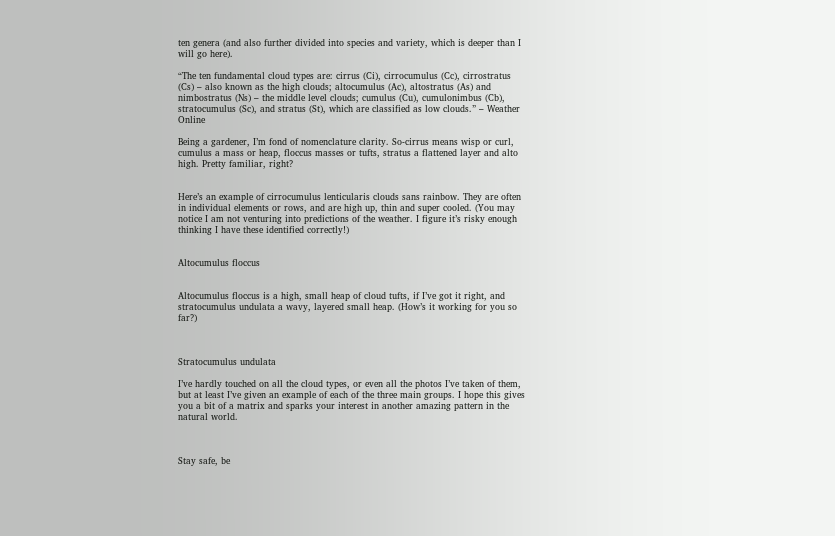ten genera (and also further divided into species and variety, which is deeper than I will go here).

“The ten fundamental cloud types are: cirrus (Ci), cirrocumulus (Cc), cirrostratus (Cs) – also known as the high clouds; altocumulus (Ac), altostratus (As) and nimbostratus (Ns) – the middle level clouds; cumulus (Cu), cumulonimbus (Cb), stratocumulus (Sc), and stratus (St), which are classified as low clouds.” – Weather Online

Being a gardener, I’m fond of nomenclature clarity. So-cirrus means wisp or curl, cumulus a mass or heap, floccus masses or tufts, stratus a flattened layer and alto high. Pretty familiar, right?


Here’s an example of cirrocumulus lenticularis clouds sans rainbow. They are often in individual elements or rows, and are high up, thin and super cooled. (You may notice I am not venturing into predictions of the weather. I figure it’s risky enough thinking I have these identified correctly!)


Altocumulus floccus


Altocumulus floccus is a high, small heap of cloud tufts, if I’ve got it right, and stratocumulus undulata a wavy, layered small heap. (How’s it working for you so far?)



Stratocumulus undulata

I’ve hardly touched on all the cloud types, or even all the photos I’ve taken of them, but at least I’ve given an example of each of the three main groups. I hope this gives you a bit of a matrix and sparks your interest in another amazing pattern in the natural world.



Stay safe, be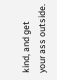kind, and get your ass outside.